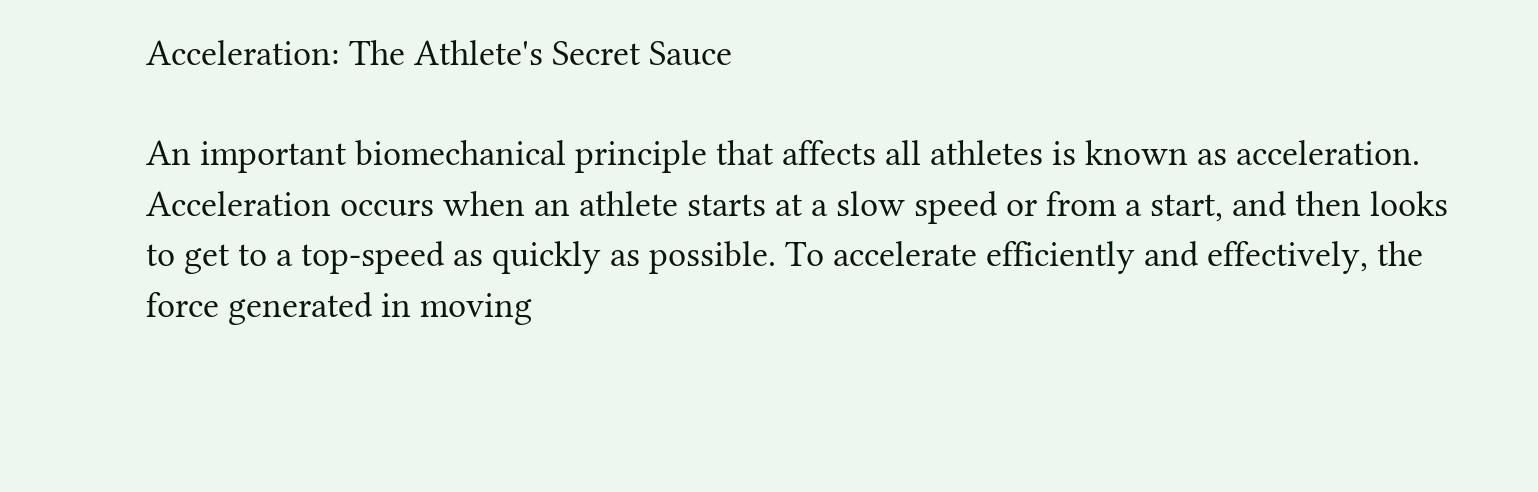Acceleration: The Athlete's Secret Sauce

An important biomechanical principle that affects all athletes is known as acceleration. Acceleration occurs when an athlete starts at a slow speed or from a start, and then looks to get to a top-speed as quickly as possible. To accelerate efficiently and effectively, the force generated in moving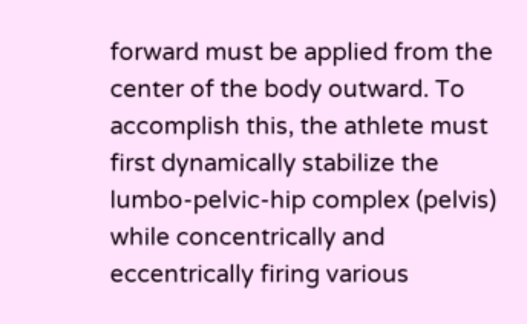forward must be applied from the center of the body outward. To accomplish this, the athlete must first dynamically stabilize the lumbo-pelvic-hip complex (pelvis) while concentrically and eccentrically firing various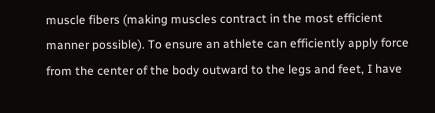muscle fibers (making muscles contract in the most efficient manner possible). To ensure an athlete can efficiently apply force from the center of the body outward to the legs and feet, I have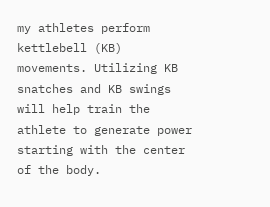my athletes perform kettlebell (KB) movements. Utilizing KB snatches and KB swings will help train the athlete to generate power starting with the center of the body.